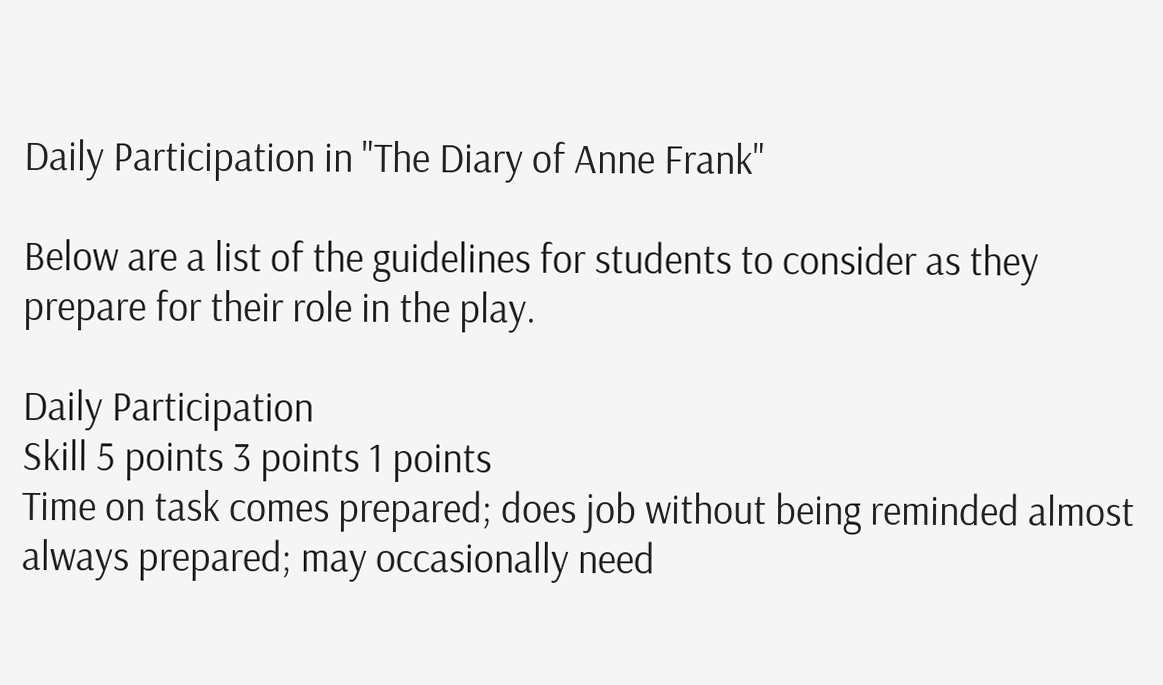Daily Participation in "The Diary of Anne Frank"

Below are a list of the guidelines for students to consider as they prepare for their role in the play.

Daily Participation
Skill 5 points 3 points 1 points
Time on task comes prepared; does job without being reminded almost always prepared; may occasionally need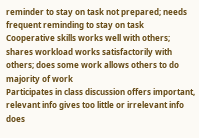reminder to stay on task not prepared; needs frequent reminding to stay on task
Cooperative skills works well with others; shares workload works satisfactorily with others; does some work allows others to do majority of work
Participates in class discussion offers important, relevant info gives too little or irrelevant info does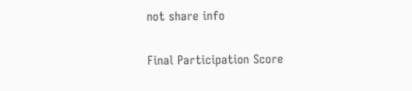not share info

Final Participation Score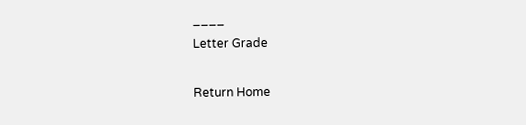____
Letter Grade

Return Home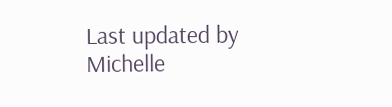Last updated by Michelle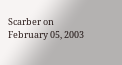Scarber on
February 05, 2003